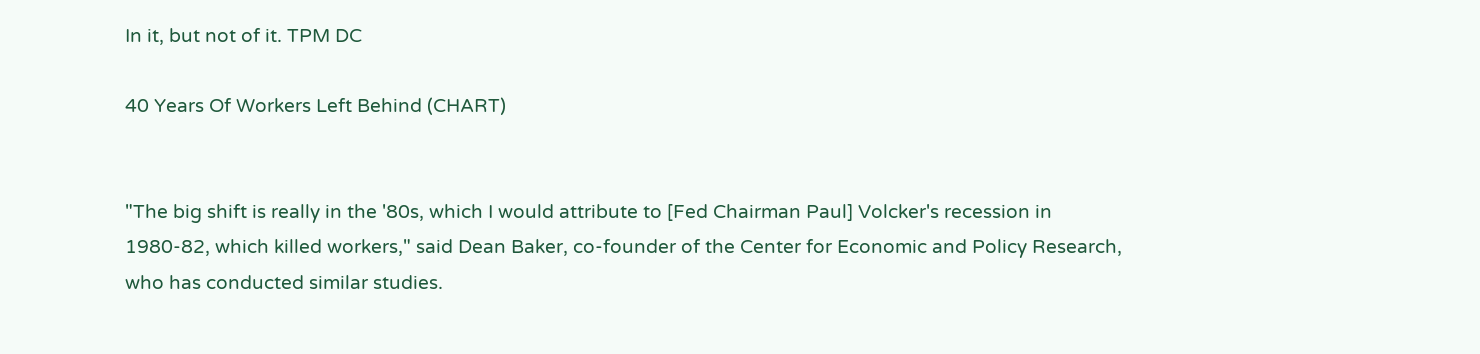In it, but not of it. TPM DC

40 Years Of Workers Left Behind (CHART)


"The big shift is really in the '80s, which I would attribute to [Fed Chairman Paul] Volcker's recession in 1980-82, which killed workers," said Dean Baker, co-founder of the Center for Economic and Policy Research, who has conducted similar studies.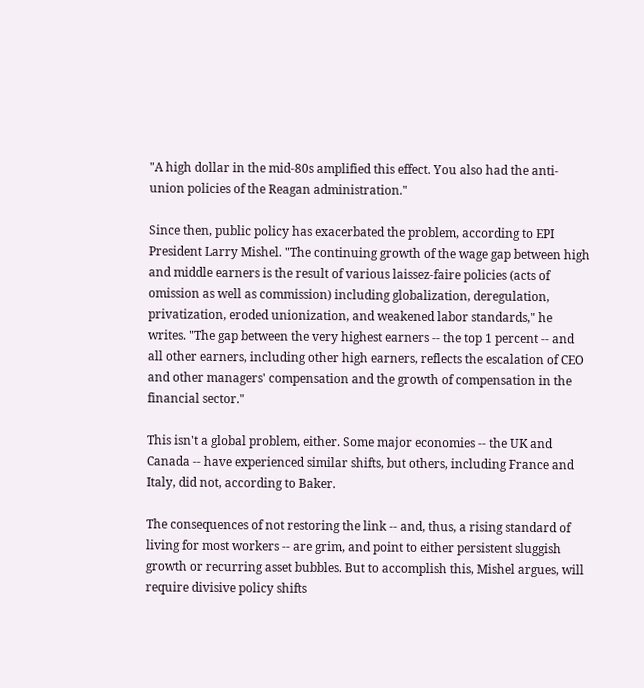"A high dollar in the mid-80s amplified this effect. You also had the anti-union policies of the Reagan administration."

Since then, public policy has exacerbated the problem, according to EPI President Larry Mishel. "The continuing growth of the wage gap between high and middle earners is the result of various laissez-faire policies (acts of omission as well as commission) including globalization, deregulation, privatization, eroded unionization, and weakened labor standards," he writes. "The gap between the very highest earners -- the top 1 percent -- and all other earners, including other high earners, reflects the escalation of CEO and other managers' compensation and the growth of compensation in the financial sector."

This isn't a global problem, either. Some major economies -- the UK and Canada -- have experienced similar shifts, but others, including France and Italy, did not, according to Baker.

The consequences of not restoring the link -- and, thus, a rising standard of living for most workers -- are grim, and point to either persistent sluggish growth or recurring asset bubbles. But to accomplish this, Mishel argues, will require divisive policy shifts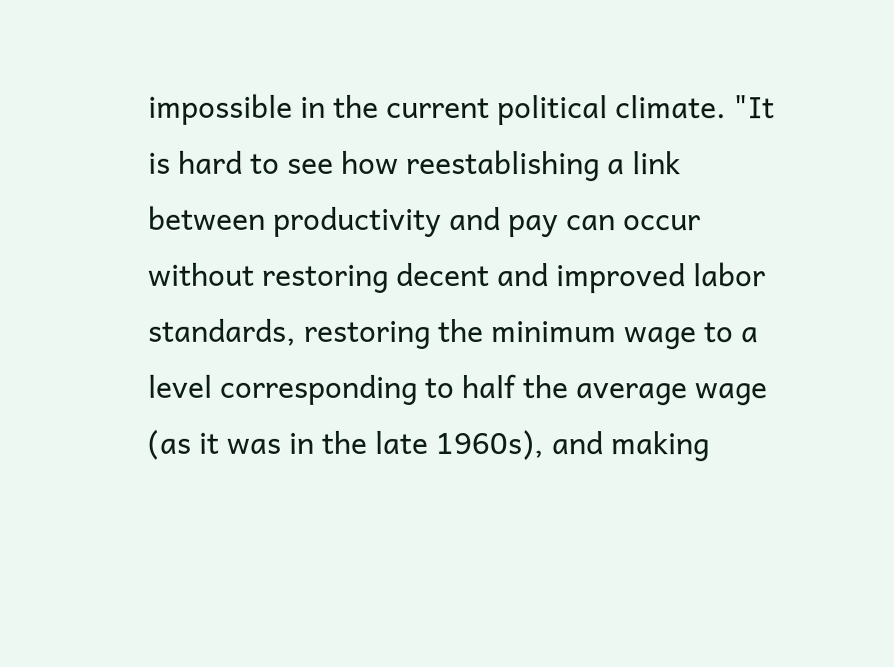impossible in the current political climate. "It is hard to see how reestablishing a link between productivity and pay can occur without restoring decent and improved labor standards, restoring the minimum wage to a level corresponding to half the average wage (as it was in the late 1960s), and making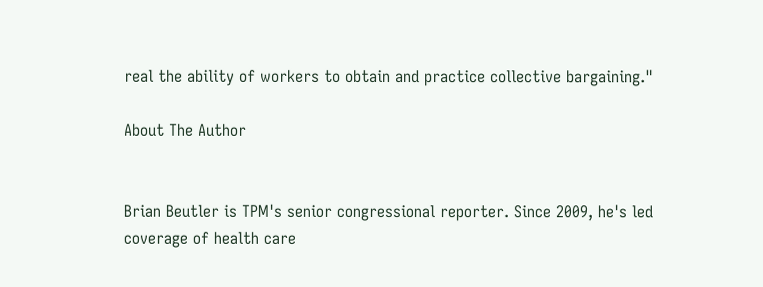real the ability of workers to obtain and practice collective bargaining."

About The Author


Brian Beutler is TPM's senior congressional reporter. Since 2009, he's led coverage of health care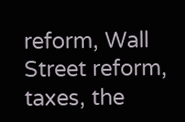reform, Wall Street reform, taxes, the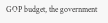GOP budget, the government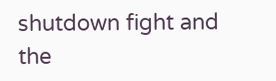shutdown fight and the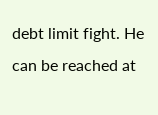debt limit fight. He can be reached at